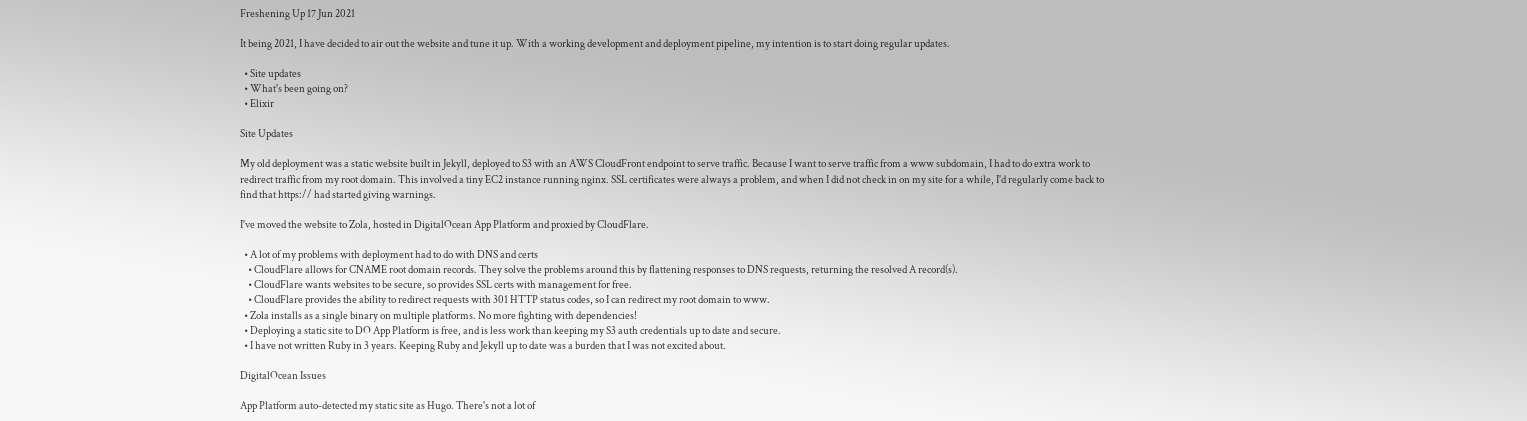Freshening Up 17 Jun 2021

It being 2021, I have decided to air out the website and tune it up. With a working development and deployment pipeline, my intention is to start doing regular updates.

  • Site updates
  • What's been going on?
  • Elixir

Site Updates

My old deployment was a static website built in Jekyll, deployed to S3 with an AWS CloudFront endpoint to serve traffic. Because I want to serve traffic from a www subdomain, I had to do extra work to redirect traffic from my root domain. This involved a tiny EC2 instance running nginx. SSL certificates were always a problem, and when I did not check in on my site for a while, I'd regularly come back to find that https:// had started giving warnings.

I've moved the website to Zola, hosted in DigitalOcean App Platform and proxied by CloudFlare.

  • A lot of my problems with deployment had to do with DNS and certs
    • CloudFlare allows for CNAME root domain records. They solve the problems around this by flattening responses to DNS requests, returning the resolved A record(s).
    • CloudFlare wants websites to be secure, so provides SSL certs with management for free.
    • CloudFlare provides the ability to redirect requests with 301 HTTP status codes, so I can redirect my root domain to www.
  • Zola installs as a single binary on multiple platforms. No more fighting with dependencies!
  • Deploying a static site to DO App Platform is free, and is less work than keeping my S3 auth credentials up to date and secure.
  • I have not written Ruby in 3 years. Keeping Ruby and Jekyll up to date was a burden that I was not excited about.

DigitalOcean Issues

App Platform auto-detected my static site as Hugo. There's not a lot of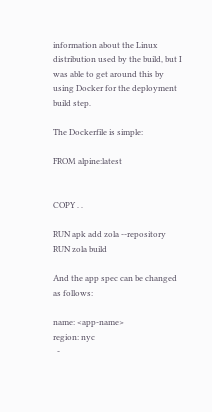information about the Linux distribution used by the build, but I was able to get around this by using Docker for the deployment build step.

The Dockerfile is simple:

FROM alpine:latest


COPY . .

RUN apk add zola --repository
RUN zola build

And the app spec can be changed as follows:

name: <app-name>
region: nyc
  -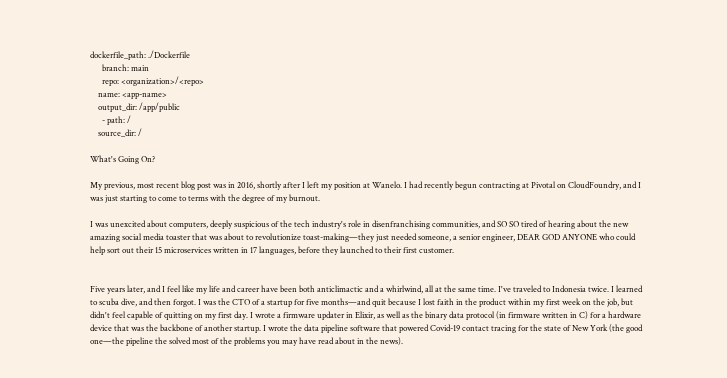dockerfile_path: ./Dockerfile
      branch: main
      repo: <organization>/<repo>
    name: <app-name>
    output_dir: /app/public
      - path: /
    source_dir: /

What's Going On?

My previous, most recent blog post was in 2016, shortly after I left my position at Wanelo. I had recently begun contracting at Pivotal on CloudFoundry, and I was just starting to come to terms with the degree of my burnout.

I was unexcited about computers, deeply suspicious of the tech industry's role in disenfranchising communities, and SO SO tired of hearing about the new amazing social media toaster that was about to revolutionize toast-making—they just needed someone, a senior engineer, DEAR GOD ANYONE who could help sort out their 15 microservices written in 17 languages, before they launched to their first customer.


Five years later, and I feel like my life and career have been both anticlimactic and a whirlwind, all at the same time. I've traveled to Indonesia twice. I learned to scuba dive, and then forgot. I was the CTO of a startup for five months—and quit because I lost faith in the product within my first week on the job, but didn't feel capable of quitting on my first day. I wrote a firmware updater in Elixir, as well as the binary data protocol (in firmware written in C) for a hardware device that was the backbone of another startup. I wrote the data pipeline software that powered Covid-19 contact tracing for the state of New York (the good one—the pipeline the solved most of the problems you may have read about in the news).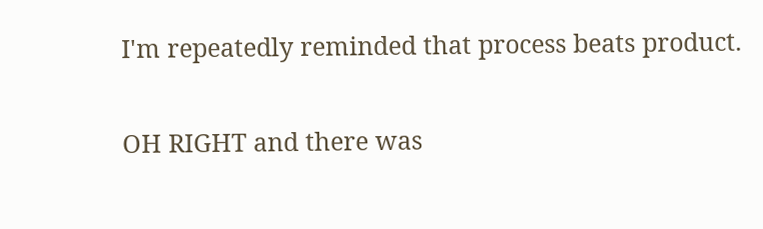I'm repeatedly reminded that process beats product.

OH RIGHT and there was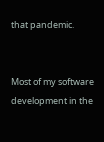that pandemic.


Most of my software development in the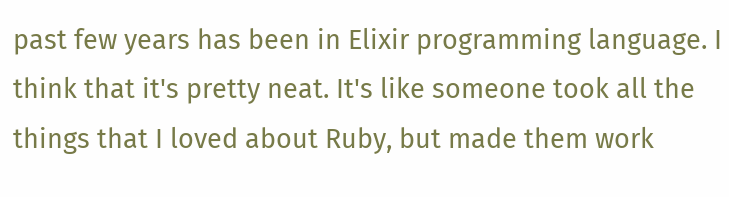past few years has been in Elixir programming language. I think that it's pretty neat. It's like someone took all the things that I loved about Ruby, but made them work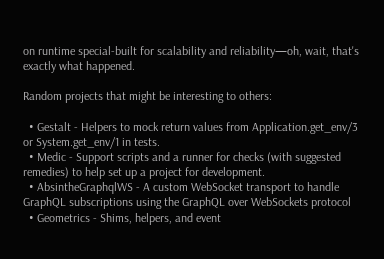on runtime special-built for scalability and reliability—oh, wait, that's exactly what happened.

Random projects that might be interesting to others:

  • Gestalt - Helpers to mock return values from Application.get_env/3 or System.get_env/1 in tests.
  • Medic - Support scripts and a runner for checks (with suggested remedies) to help set up a project for development.
  • AbsintheGraphqlWS - A custom WebSocket transport to handle GraphQL subscriptions using the GraphQL over WebSockets protocol
  • Geometrics - Shims, helpers, and event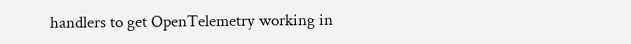handlers to get OpenTelemetry working in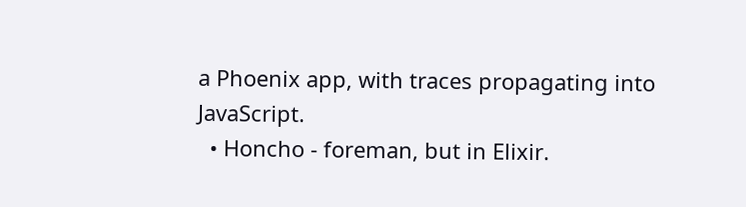a Phoenix app, with traces propagating into JavaScript.
  • Honcho - foreman, but in Elixir.